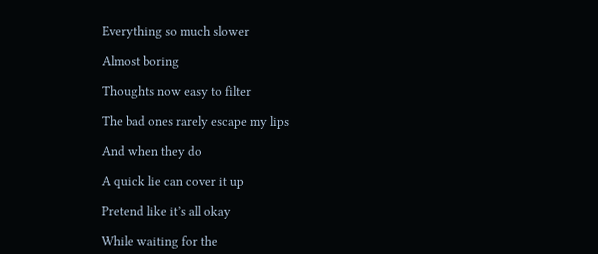Everything so much slower

Almost boring

Thoughts now easy to filter

The bad ones rarely escape my lips

And when they do

A quick lie can cover it up

Pretend like it’s all okay

While waiting for the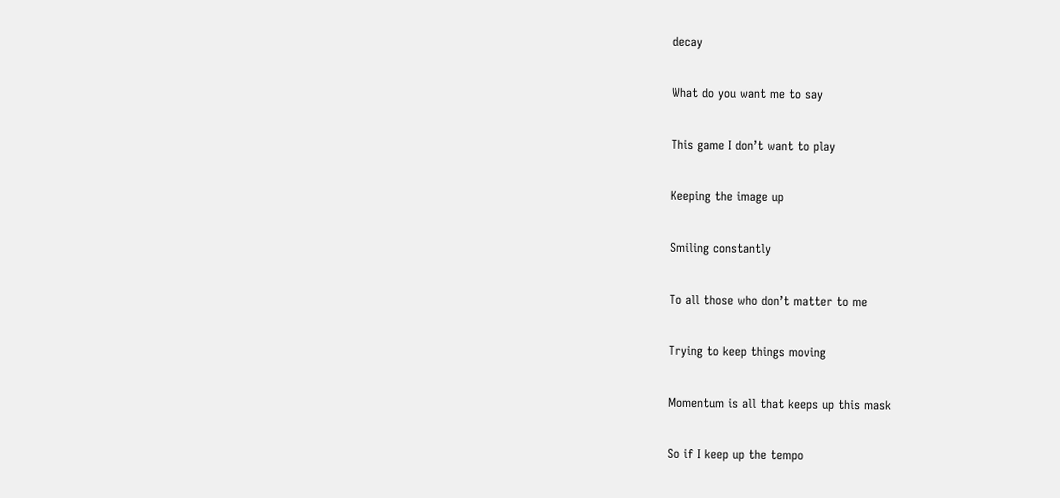decay

What do you want me to say

This game I don’t want to play

Keeping the image up

Smiling constantly

To all those who don’t matter to me

Trying to keep things moving

Momentum is all that keeps up this mask

So if I keep up the tempo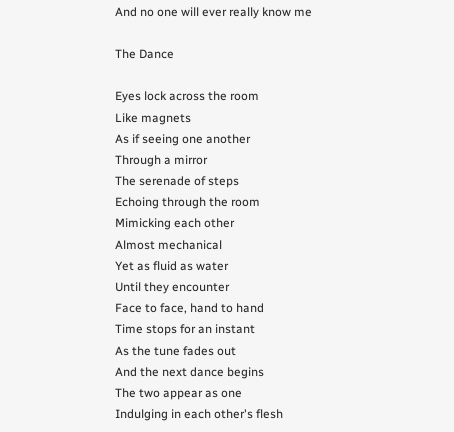And no one will ever really know me

The Dance

Eyes lock across the room
Like magnets
As if seeing one another
Through a mirror
The serenade of steps
Echoing through the room
Mimicking each other
Almost mechanical
Yet as fluid as water
Until they encounter
Face to face, hand to hand
Time stops for an instant
As the tune fades out
And the next dance begins
The two appear as one
Indulging in each other's flesh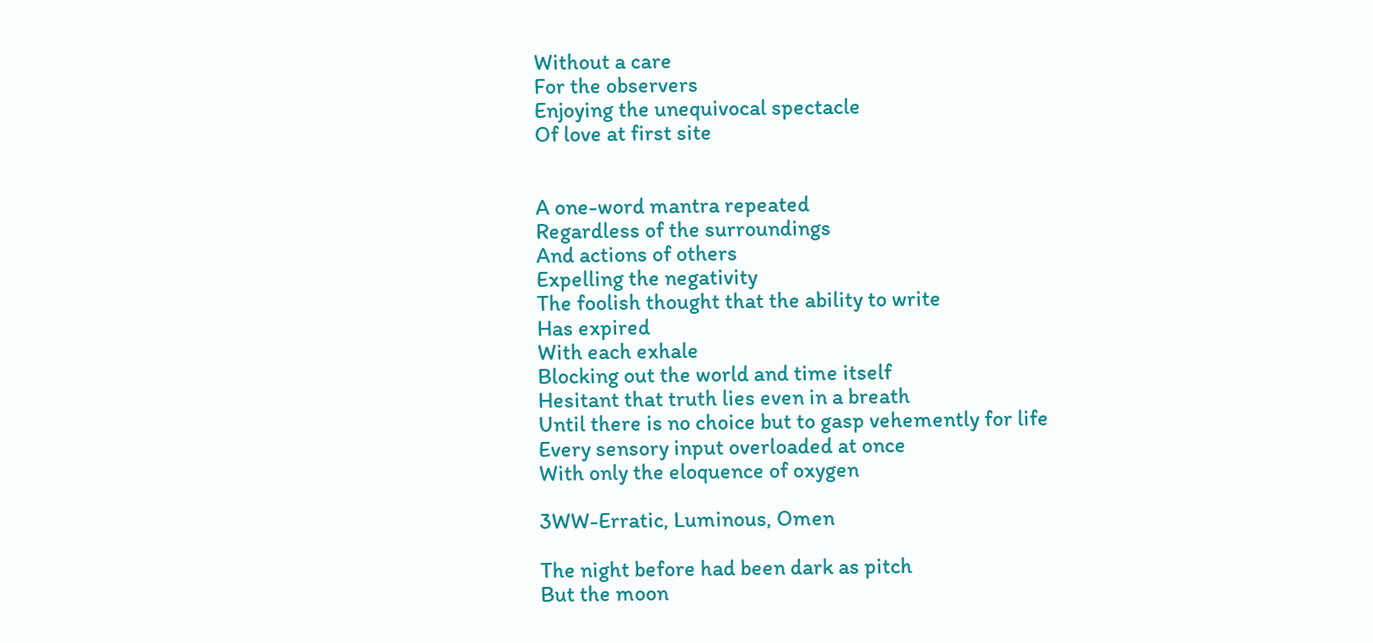Without a care
For the observers
Enjoying the unequivocal spectacle
Of love at first site


A one-word mantra repeated
Regardless of the surroundings
And actions of others
Expelling the negativity
The foolish thought that the ability to write
Has expired
With each exhale
Blocking out the world and time itself
Hesitant that truth lies even in a breath
Until there is no choice but to gasp vehemently for life
Every sensory input overloaded at once
With only the eloquence of oxygen

3WW-Erratic, Luminous, Omen

The night before had been dark as pitch
But the moon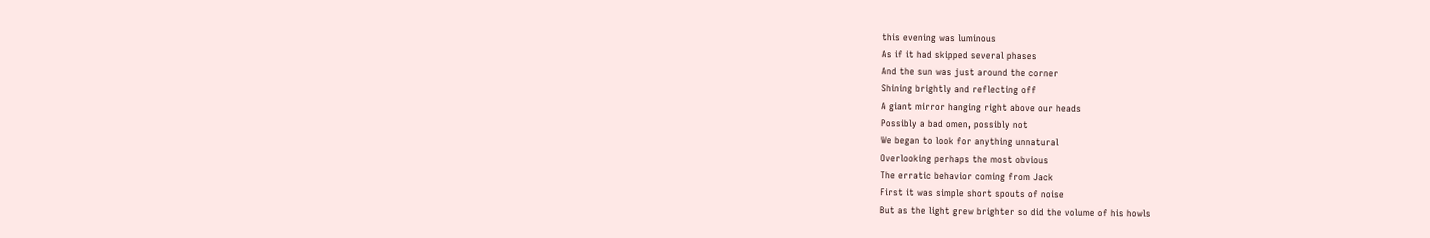this evening was luminous
As if it had skipped several phases
And the sun was just around the corner
Shining brightly and reflecting off
A giant mirror hanging right above our heads
Possibly a bad omen, possibly not
We began to look for anything unnatural
Overlooking perhaps the most obvious
The erratic behavior coming from Jack
First it was simple short spouts of noise
But as the light grew brighter so did the volume of his howls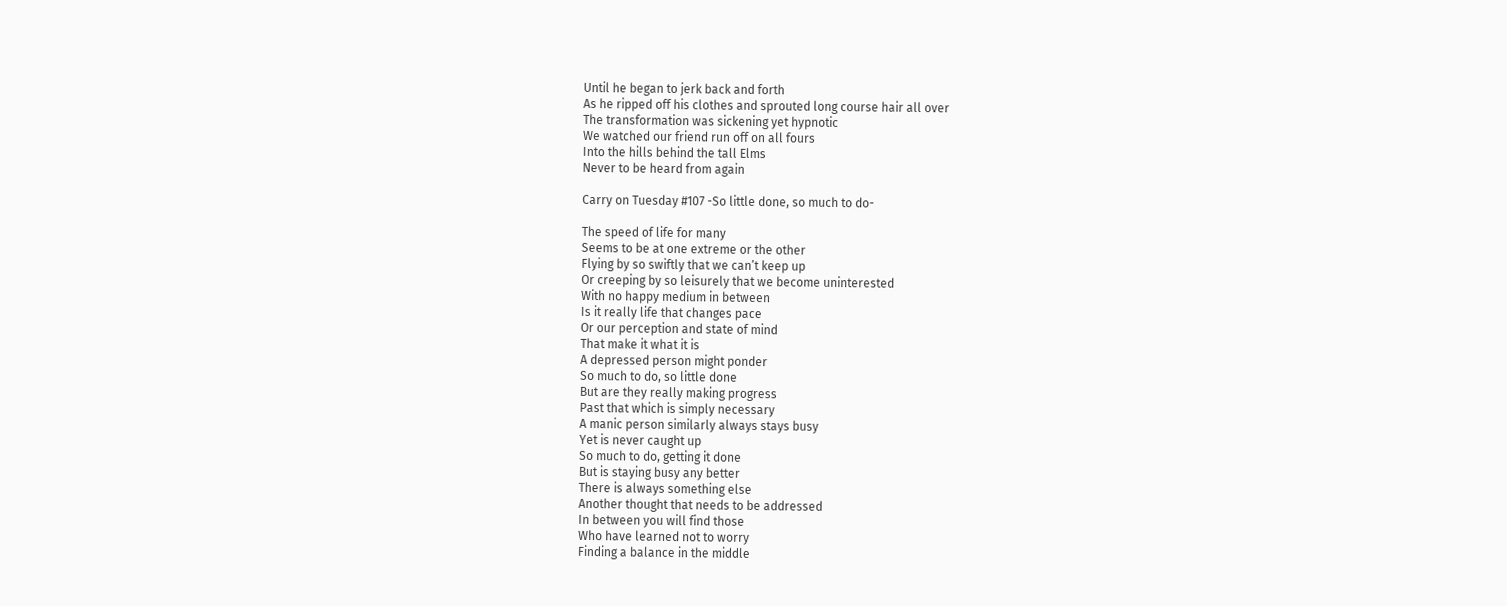Until he began to jerk back and forth
As he ripped off his clothes and sprouted long course hair all over
The transformation was sickening yet hypnotic
We watched our friend run off on all fours
Into the hills behind the tall Elms
Never to be heard from again

Carry on Tuesday #107 -So little done, so much to do-

The speed of life for many
Seems to be at one extreme or the other
Flying by so swiftly that we can’t keep up
Or creeping by so leisurely that we become uninterested
With no happy medium in between
Is it really life that changes pace
Or our perception and state of mind
That make it what it is
A depressed person might ponder
So much to do, so little done
But are they really making progress
Past that which is simply necessary
A manic person similarly always stays busy
Yet is never caught up
So much to do, getting it done
But is staying busy any better
There is always something else
Another thought that needs to be addressed
In between you will find those
Who have learned not to worry
Finding a balance in the middle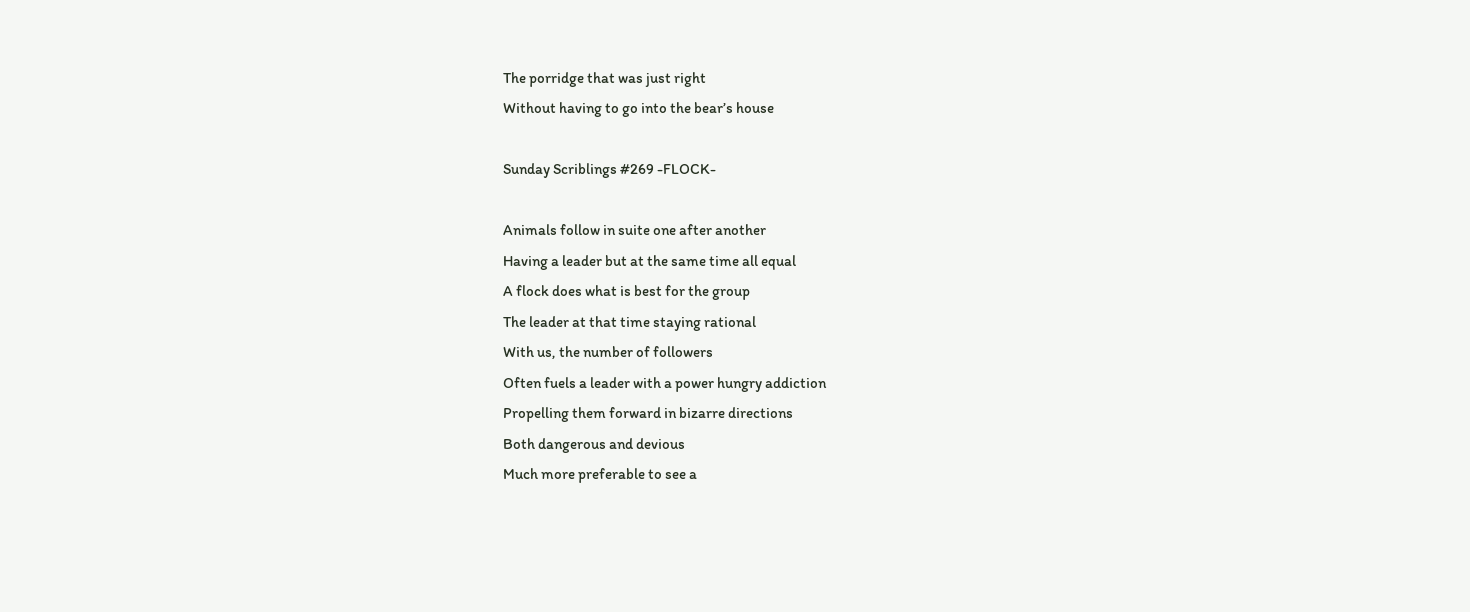The porridge that was just right
Without having to go into the bear’s house

Sunday Scriblings #269 -FLOCK-

Animals follow in suite one after another
Having a leader but at the same time all equal
A flock does what is best for the group
The leader at that time staying rational
With us, the number of followers
Often fuels a leader with a power hungry addiction
Propelling them forward in bizarre directions
Both dangerous and devious
Much more preferable to see a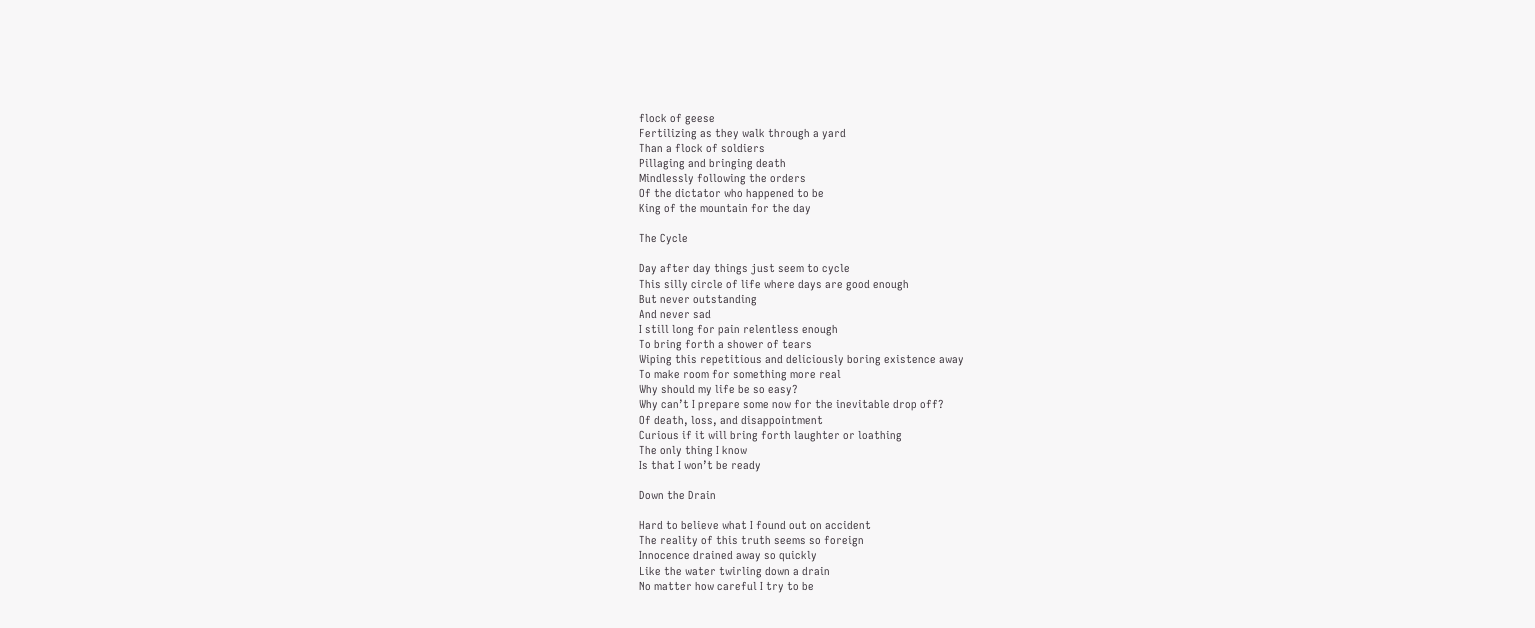flock of geese
Fertilizing as they walk through a yard
Than a flock of soldiers
Pillaging and bringing death
Mindlessly following the orders
Of the dictator who happened to be
King of the mountain for the day

The Cycle

Day after day things just seem to cycle
This silly circle of life where days are good enough
But never outstanding
And never sad
I still long for pain relentless enough
To bring forth a shower of tears
Wiping this repetitious and deliciously boring existence away
To make room for something more real
Why should my life be so easy?
Why can’t I prepare some now for the inevitable drop off?
Of death, loss, and disappointment
Curious if it will bring forth laughter or loathing
The only thing I know
Is that I won’t be ready

Down the Drain

Hard to believe what I found out on accident
The reality of this truth seems so foreign
Innocence drained away so quickly
Like the water twirling down a drain
No matter how careful I try to be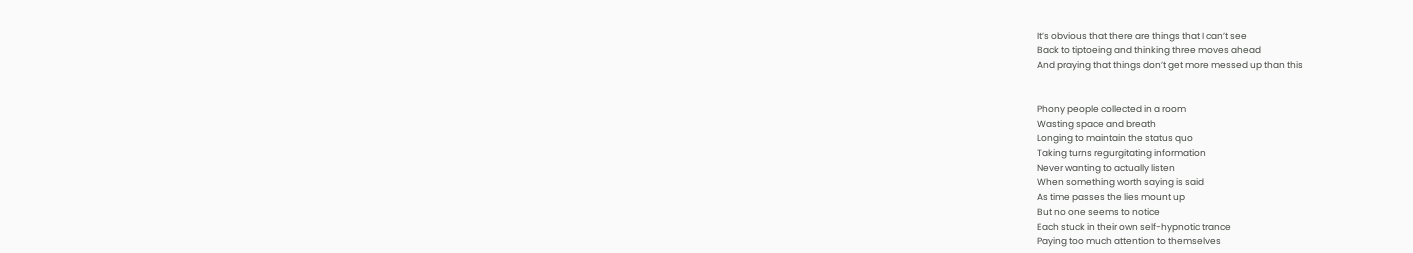It’s obvious that there are things that I can’t see
Back to tiptoeing and thinking three moves ahead
And praying that things don’t get more messed up than this


Phony people collected in a room
Wasting space and breath
Longing to maintain the status quo
Taking turns regurgitating information
Never wanting to actually listen
When something worth saying is said
As time passes the lies mount up
But no one seems to notice
Each stuck in their own self-hypnotic trance
Paying too much attention to themselves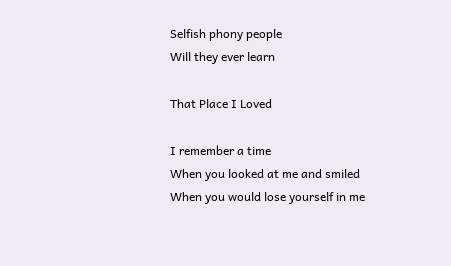Selfish phony people
Will they ever learn

That Place I Loved

I remember a time
When you looked at me and smiled
When you would lose yourself in me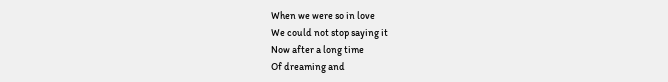When we were so in love
We could not stop saying it
Now after a long time
Of dreaming and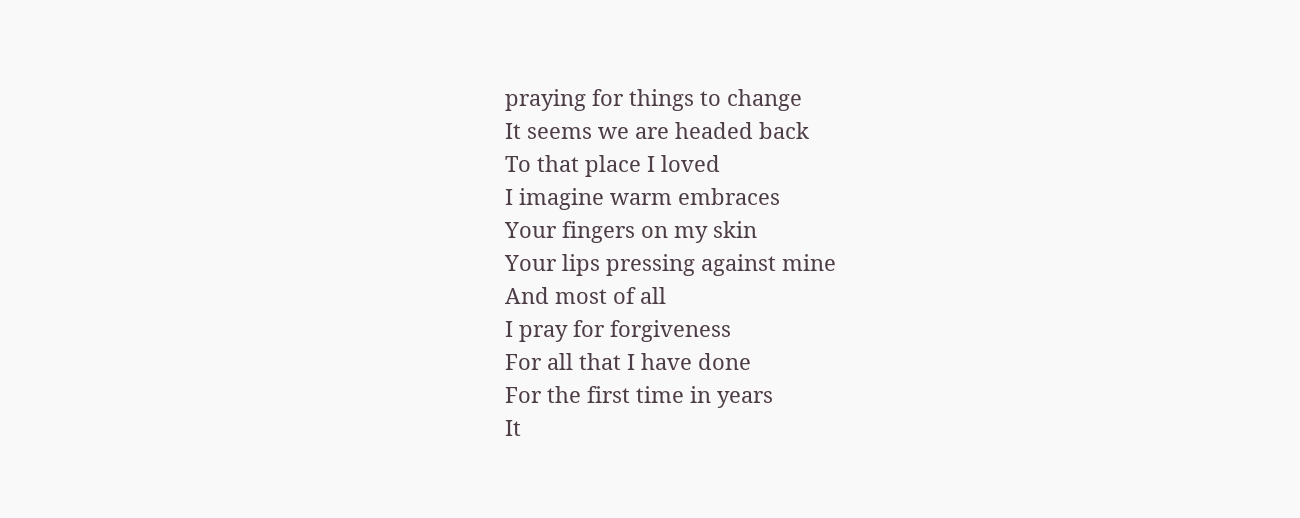praying for things to change
It seems we are headed back
To that place I loved
I imagine warm embraces
Your fingers on my skin
Your lips pressing against mine
And most of all
I pray for forgiveness
For all that I have done
For the first time in years
It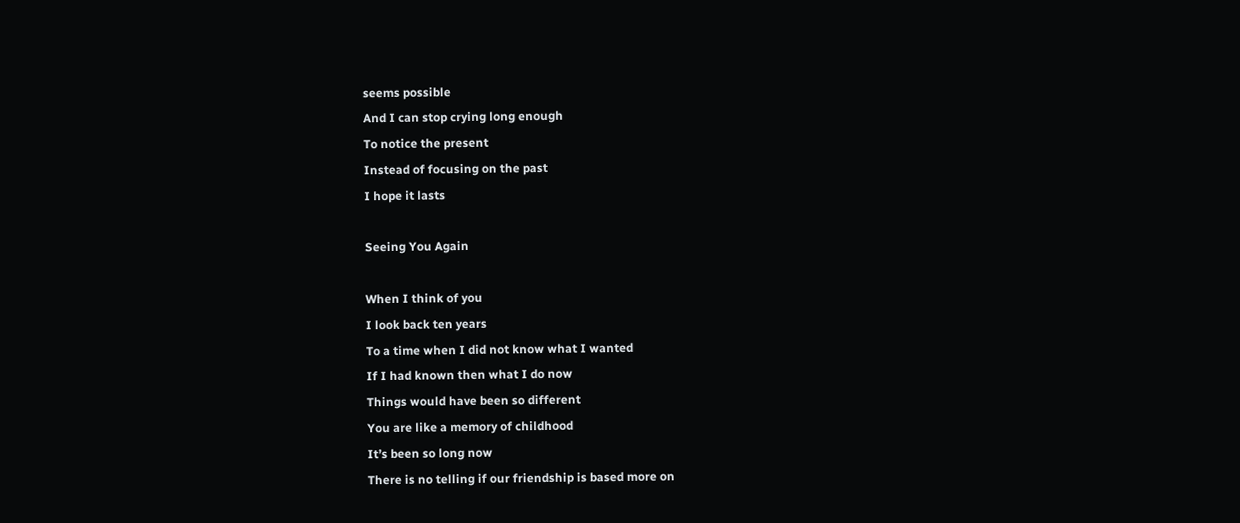seems possible
And I can stop crying long enough
To notice the present
Instead of focusing on the past
I hope it lasts

Seeing You Again

When I think of you
I look back ten years
To a time when I did not know what I wanted
If I had known then what I do now
Things would have been so different
You are like a memory of childhood
It’s been so long now
There is no telling if our friendship is based more on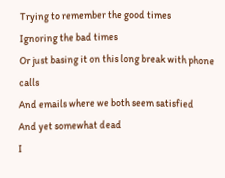Trying to remember the good times
Ignoring the bad times
Or just basing it on this long break with phone calls
And emails where we both seem satisfied
And yet somewhat dead
I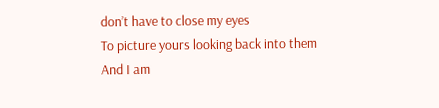don’t have to close my eyes
To picture yours looking back into them
And I am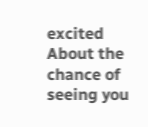excited
About the chance of seeing you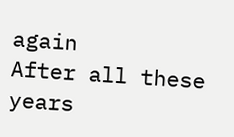again
After all these years